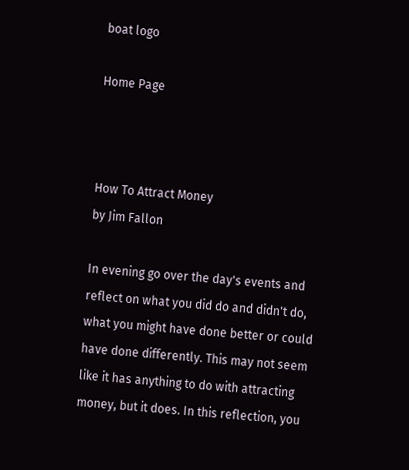boat logo

Home Page



How To Attract Money
by Jim Fallon

In evening go over the day's events and reflect on what you did do and didn't do, what you might have done better or could have done differently. This may not seem like it has anything to do with attracting money, but it does. In this reflection, you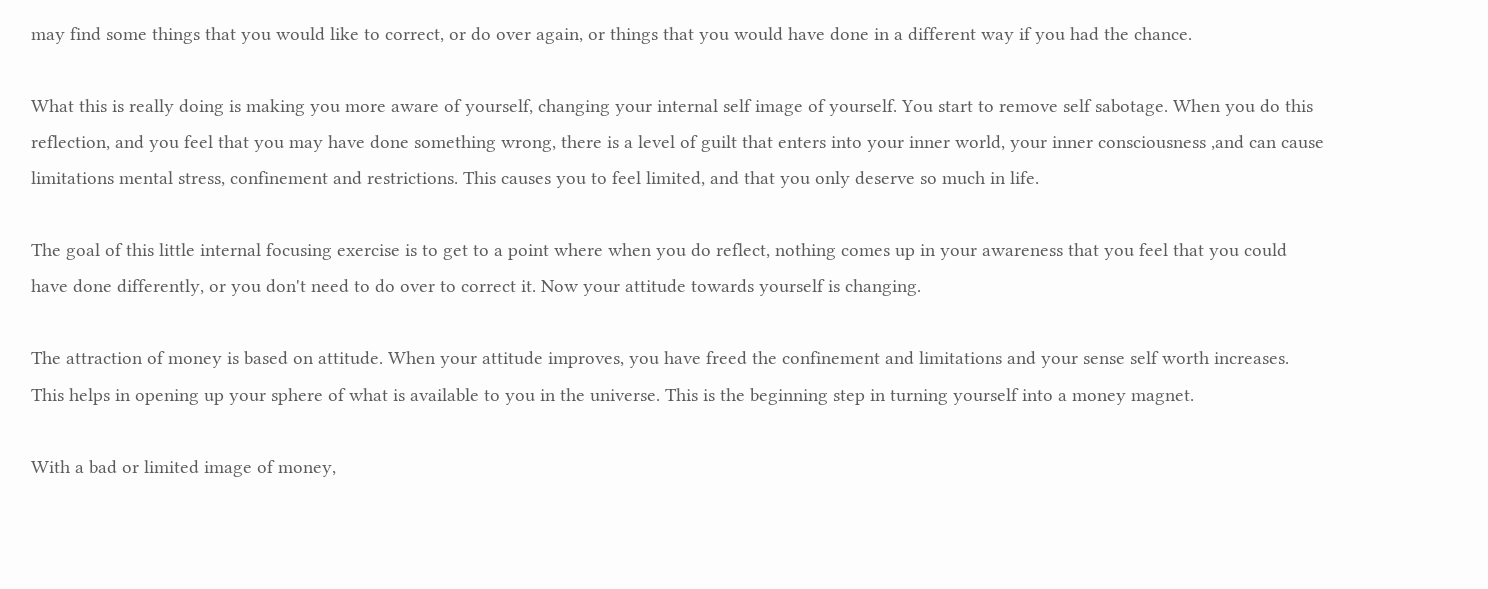may find some things that you would like to correct, or do over again, or things that you would have done in a different way if you had the chance.

What this is really doing is making you more aware of yourself, changing your internal self image of yourself. You start to remove self sabotage. When you do this reflection, and you feel that you may have done something wrong, there is a level of guilt that enters into your inner world, your inner consciousness ,and can cause limitations mental stress, confinement and restrictions. This causes you to feel limited, and that you only deserve so much in life.

The goal of this little internal focusing exercise is to get to a point where when you do reflect, nothing comes up in your awareness that you feel that you could have done differently, or you don't need to do over to correct it. Now your attitude towards yourself is changing.

The attraction of money is based on attitude. When your attitude improves, you have freed the confinement and limitations and your sense self worth increases. This helps in opening up your sphere of what is available to you in the universe. This is the beginning step in turning yourself into a money magnet.

With a bad or limited image of money,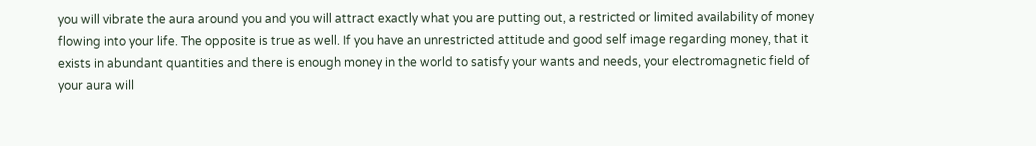you will vibrate the aura around you and you will attract exactly what you are putting out, a restricted or limited availability of money flowing into your life. The opposite is true as well. If you have an unrestricted attitude and good self image regarding money, that it exists in abundant quantities and there is enough money in the world to satisfy your wants and needs, your electromagnetic field of your aura will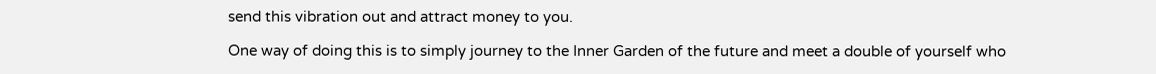send this vibration out and attract money to you.

One way of doing this is to simply journey to the Inner Garden of the future and meet a double of yourself who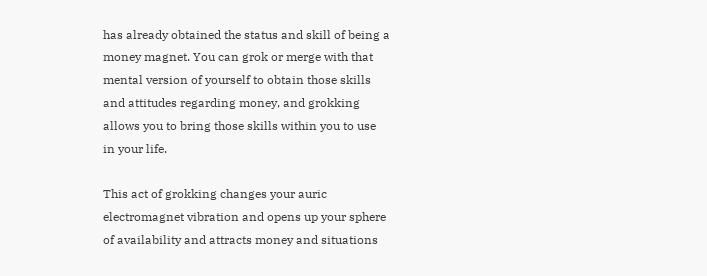has already obtained the status and skill of being a money magnet. You can grok or merge with that mental version of yourself to obtain those skills and attitudes regarding money, and grokking allows you to bring those skills within you to use in your life.

This act of grokking changes your auric electromagnet vibration and opens up your sphere of availability and attracts money and situations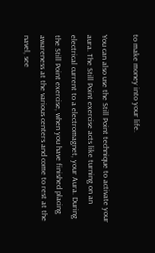to make money into your life.

You can also use the Still Point technique to activate your aura. The Still Point exercise acts like turning on an electrical current to a electromagnet, your Aura. During the Still Point exercise, when you have finished placing awareness at the various centers and come to rest at the navel, see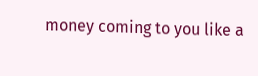money coming to you like a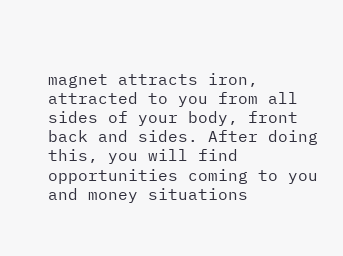magnet attracts iron, attracted to you from all sides of your body, front back and sides. After doing this, you will find opportunities coming to you and money situations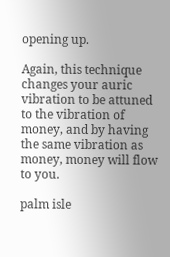opening up.

Again, this technique changes your auric vibration to be attuned to the vibration of money, and by having the same vibration as money, money will flow to you.

palm isle